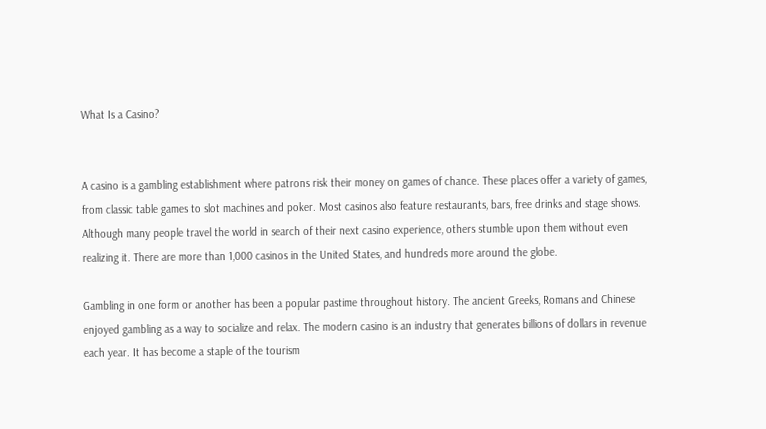What Is a Casino?


A casino is a gambling establishment where patrons risk their money on games of chance. These places offer a variety of games, from classic table games to slot machines and poker. Most casinos also feature restaurants, bars, free drinks and stage shows. Although many people travel the world in search of their next casino experience, others stumble upon them without even realizing it. There are more than 1,000 casinos in the United States, and hundreds more around the globe.

Gambling in one form or another has been a popular pastime throughout history. The ancient Greeks, Romans and Chinese enjoyed gambling as a way to socialize and relax. The modern casino is an industry that generates billions of dollars in revenue each year. It has become a staple of the tourism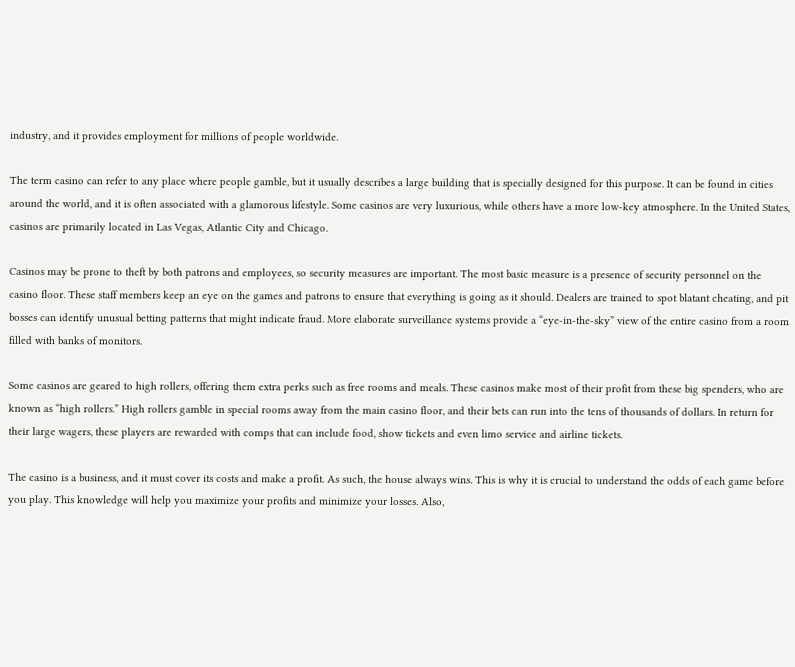industry, and it provides employment for millions of people worldwide.

The term casino can refer to any place where people gamble, but it usually describes a large building that is specially designed for this purpose. It can be found in cities around the world, and it is often associated with a glamorous lifestyle. Some casinos are very luxurious, while others have a more low-key atmosphere. In the United States, casinos are primarily located in Las Vegas, Atlantic City and Chicago.

Casinos may be prone to theft by both patrons and employees, so security measures are important. The most basic measure is a presence of security personnel on the casino floor. These staff members keep an eye on the games and patrons to ensure that everything is going as it should. Dealers are trained to spot blatant cheating, and pit bosses can identify unusual betting patterns that might indicate fraud. More elaborate surveillance systems provide a “eye-in-the-sky” view of the entire casino from a room filled with banks of monitors.

Some casinos are geared to high rollers, offering them extra perks such as free rooms and meals. These casinos make most of their profit from these big spenders, who are known as “high rollers.” High rollers gamble in special rooms away from the main casino floor, and their bets can run into the tens of thousands of dollars. In return for their large wagers, these players are rewarded with comps that can include food, show tickets and even limo service and airline tickets.

The casino is a business, and it must cover its costs and make a profit. As such, the house always wins. This is why it is crucial to understand the odds of each game before you play. This knowledge will help you maximize your profits and minimize your losses. Also,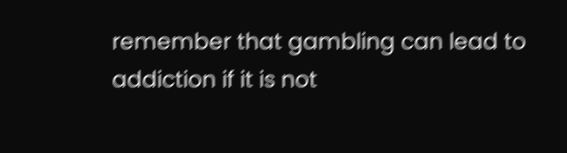remember that gambling can lead to addiction if it is not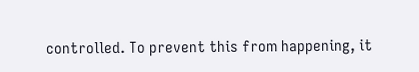controlled. To prevent this from happening, it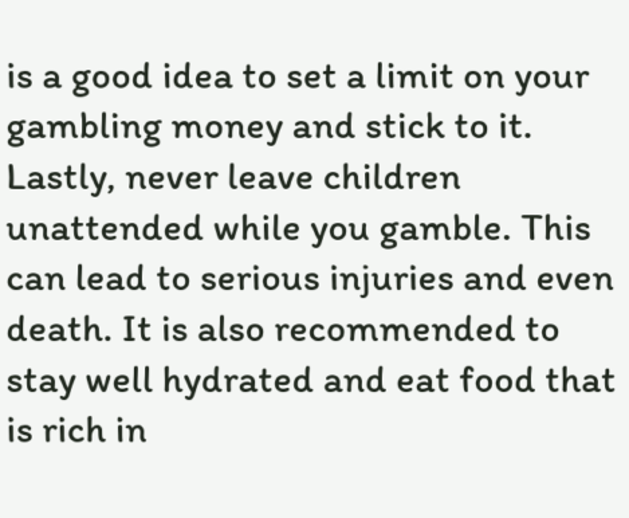is a good idea to set a limit on your gambling money and stick to it. Lastly, never leave children unattended while you gamble. This can lead to serious injuries and even death. It is also recommended to stay well hydrated and eat food that is rich in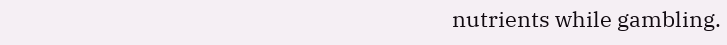nutrients while gambling.